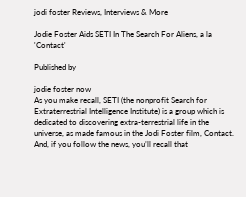jodi foster Reviews, Interviews & More

Jodie Foster Aids SETI In The Search For Aliens, a la 'Contact'

Published by

jodie foster now
As you make recall, SETI (the nonprofit Search for Extraterrestrial Intelligence Institute) is a group which is dedicated to discovering extra-terrestrial life in the universe, as made famous in the Jodi Foster film, Contact.  And, if you follow the news, you’ll recall that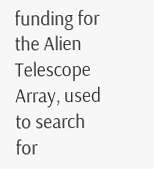funding for the Alien Telescope Array, used to search for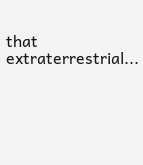that extraterrestrial...